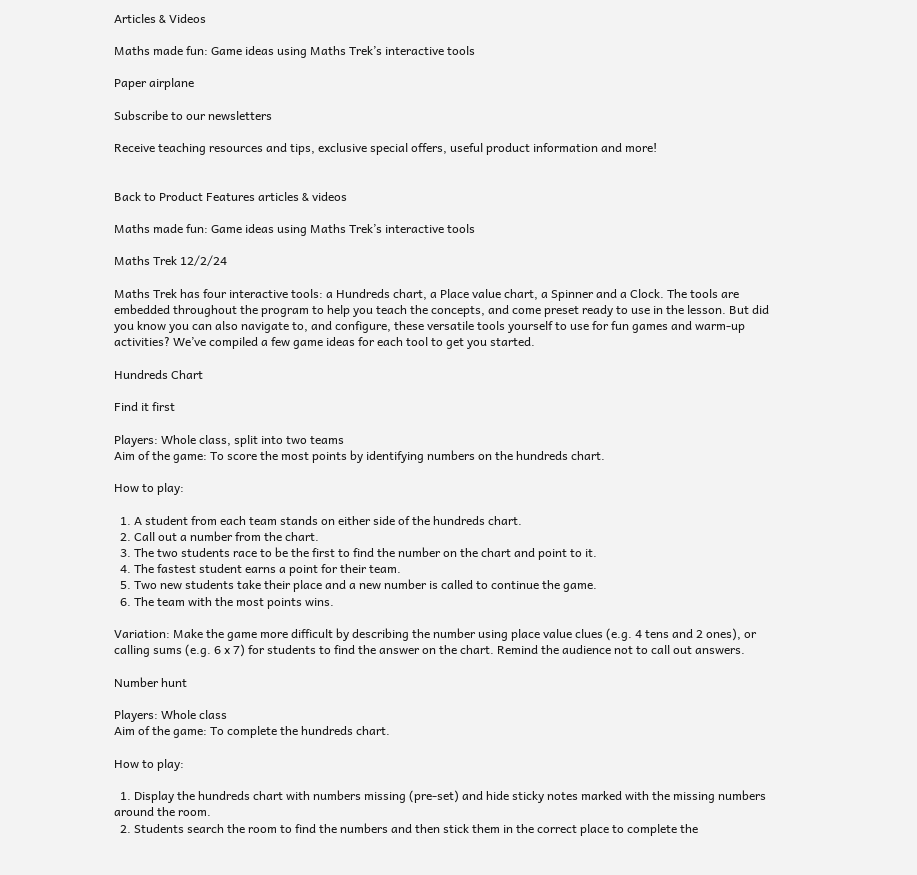Articles & Videos

Maths made fun: Game ideas using Maths Trek’s interactive tools

Paper airplane

Subscribe to our newsletters

Receive teaching resources and tips, exclusive special offers, useful product information and more!


Back to Product Features articles & videos

Maths made fun: Game ideas using Maths Trek’s interactive tools

Maths Trek 12/2/24

Maths Trek has four interactive tools: a Hundreds chart, a Place value chart, a Spinner and a Clock. The tools are embedded throughout the program to help you teach the concepts, and come preset ready to use in the lesson. But did you know you can also navigate to, and configure, these versatile tools yourself to use for fun games and warm-up activities? We’ve compiled a few game ideas for each tool to get you started.

Hundreds Chart

Find it first

Players: Whole class, split into two teams
Aim of the game: To score the most points by identifying numbers on the hundreds chart.

How to play:

  1. A student from each team stands on either side of the hundreds chart.
  2. Call out a number from the chart.
  3. The two students race to be the first to find the number on the chart and point to it.
  4. The fastest student earns a point for their team.
  5. Two new students take their place and a new number is called to continue the game.
  6. The team with the most points wins.

Variation: Make the game more difficult by describing the number using place value clues (e.g. 4 tens and 2 ones), or calling sums (e.g. 6 x 7) for students to find the answer on the chart. Remind the audience not to call out answers.

Number hunt

Players: Whole class
Aim of the game: To complete the hundreds chart.

How to play:

  1. Display the hundreds chart with numbers missing (pre-set) and hide sticky notes marked with the missing numbers around the room.
  2. Students search the room to find the numbers and then stick them in the correct place to complete the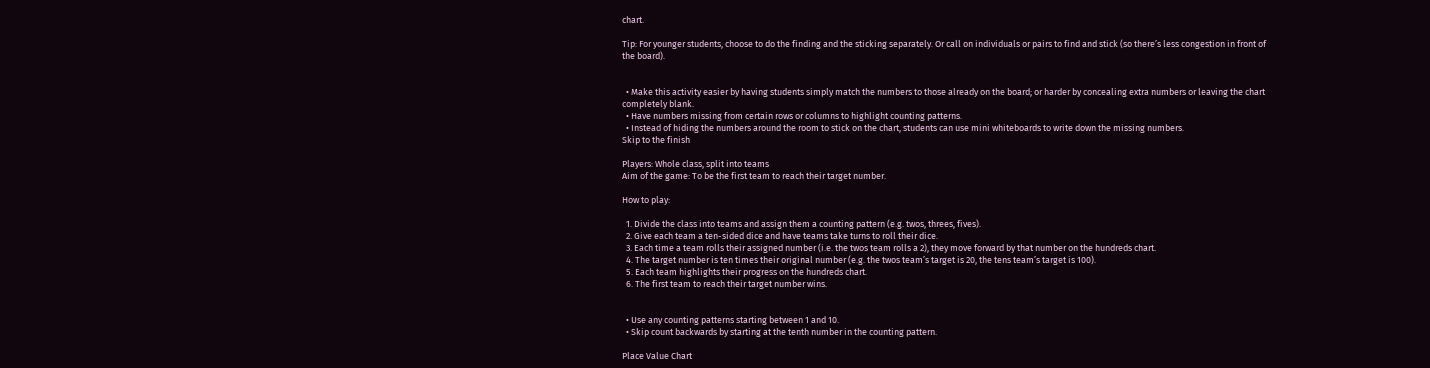chart.

Tip: For younger students, choose to do the finding and the sticking separately. Or call on individuals or pairs to find and stick (so there’s less congestion in front of the board).


  • Make this activity easier by having students simply match the numbers to those already on the board; or harder by concealing extra numbers or leaving the chart completely blank.
  • Have numbers missing from certain rows or columns to highlight counting patterns.
  • Instead of hiding the numbers around the room to stick on the chart, students can use mini whiteboards to write down the missing numbers.
Skip to the finish

Players: Whole class, split into teams
Aim of the game: To be the first team to reach their target number.

How to play:

  1. Divide the class into teams and assign them a counting pattern (e.g. twos, threes, fives).
  2. Give each team a ten-sided dice and have teams take turns to roll their dice.
  3. Each time a team rolls their assigned number (i.e. the twos team rolls a 2), they move forward by that number on the hundreds chart.
  4. The target number is ten times their original number (e.g. the twos team’s target is 20, the tens team’s target is 100).
  5. Each team highlights their progress on the hundreds chart.
  6. The first team to reach their target number wins.


  • Use any counting patterns starting between 1 and 10.
  • Skip count backwards by starting at the tenth number in the counting pattern.

Place Value Chart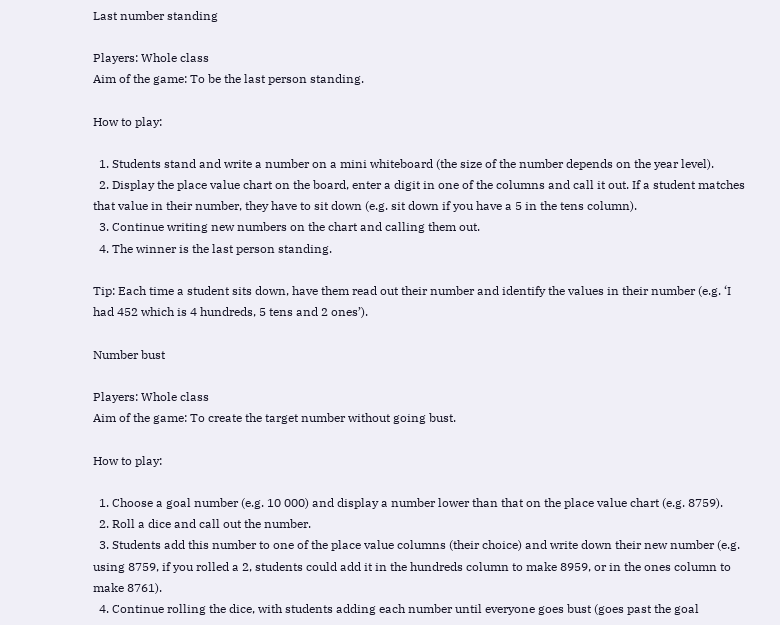Last number standing

Players: Whole class
Aim of the game: To be the last person standing.

How to play:

  1. Students stand and write a number on a mini whiteboard (the size of the number depends on the year level).
  2. Display the place value chart on the board, enter a digit in one of the columns and call it out. If a student matches that value in their number, they have to sit down (e.g. sit down if you have a 5 in the tens column).
  3. Continue writing new numbers on the chart and calling them out.
  4. The winner is the last person standing.

Tip: Each time a student sits down, have them read out their number and identify the values in their number (e.g. ‘I had 452 which is 4 hundreds, 5 tens and 2 ones’).

Number bust

Players: Whole class
Aim of the game: To create the target number without going bust.

How to play:

  1. Choose a goal number (e.g. 10 000) and display a number lower than that on the place value chart (e.g. 8759).
  2. Roll a dice and call out the number.
  3. Students add this number to one of the place value columns (their choice) and write down their new number (e.g. using 8759, if you rolled a 2, students could add it in the hundreds column to make 8959, or in the ones column to make 8761).
  4. Continue rolling the dice, with students adding each number until everyone goes bust (goes past the goal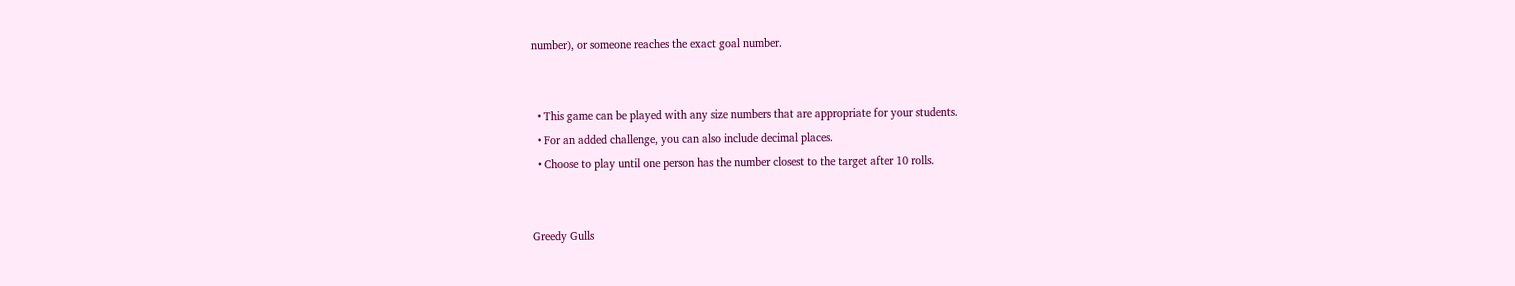number), or someone reaches the exact goal number.


  • This game can be played with any size numbers that are appropriate for your students.
  • For an added challenge, you can also include decimal places.
  • Choose to play until one person has the number closest to the target after 10 rolls.


Greedy Gulls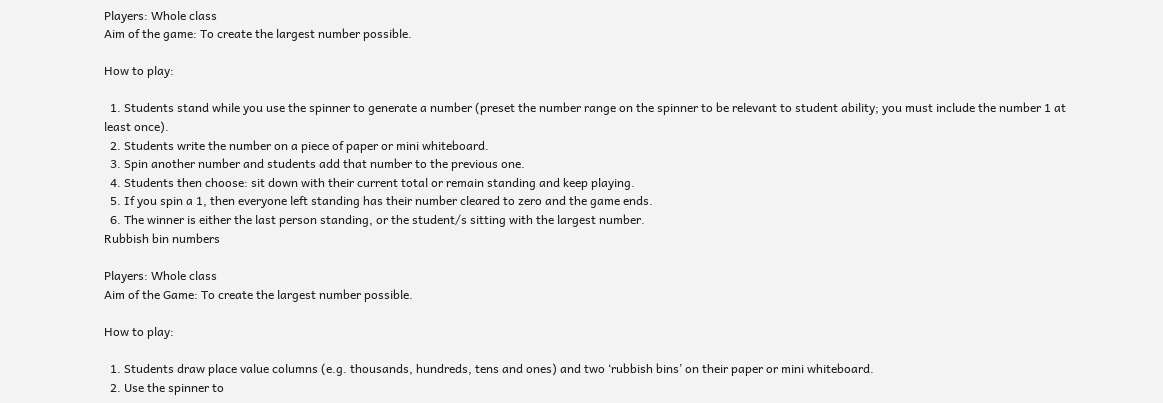Players: Whole class
Aim of the game: To create the largest number possible.

How to play:

  1. Students stand while you use the spinner to generate a number (preset the number range on the spinner to be relevant to student ability; you must include the number 1 at least once).
  2. Students write the number on a piece of paper or mini whiteboard.
  3. Spin another number and students add that number to the previous one.
  4. Students then choose: sit down with their current total or remain standing and keep playing.
  5. If you spin a 1, then everyone left standing has their number cleared to zero and the game ends.
  6. The winner is either the last person standing, or the student/s sitting with the largest number.
Rubbish bin numbers

Players: Whole class
Aim of the Game: To create the largest number possible.

How to play:

  1. Students draw place value columns (e.g. thousands, hundreds, tens and ones) and two ‘rubbish bins’ on their paper or mini whiteboard.
  2. Use the spinner to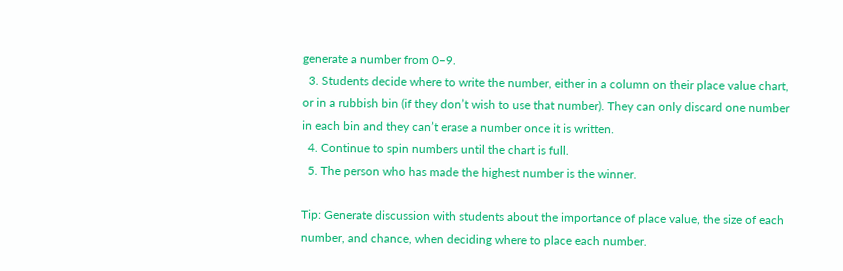generate a number from 0–9.
  3. Students decide where to write the number, either in a column on their place value chart, or in a rubbish bin (if they don’t wish to use that number). They can only discard one number in each bin and they can’t erase a number once it is written.
  4. Continue to spin numbers until the chart is full.
  5. The person who has made the highest number is the winner.

Tip: Generate discussion with students about the importance of place value, the size of each number, and chance, when deciding where to place each number.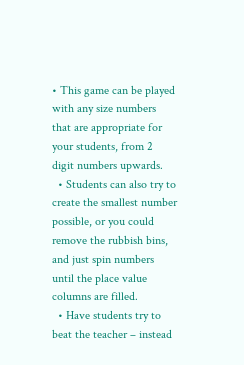• This game can be played with any size numbers that are appropriate for your students, from 2 digit numbers upwards.
  • Students can also try to create the smallest number possible, or you could remove the rubbish bins, and just spin numbers until the place value columns are filled.
  • Have students try to beat the teacher – instead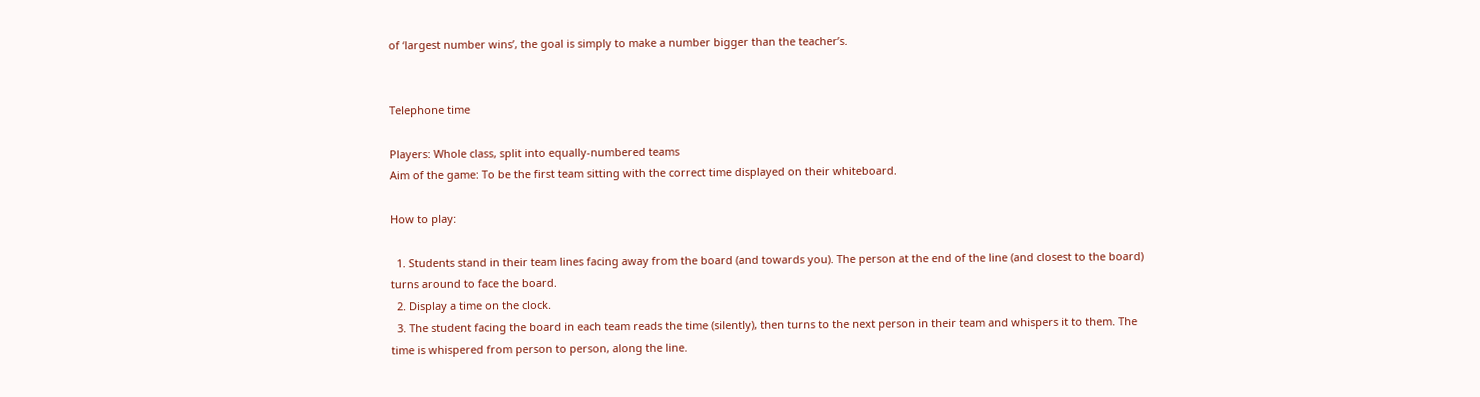of ‘largest number wins’, the goal is simply to make a number bigger than the teacher’s.


Telephone time

Players: Whole class, split into equally-numbered teams
Aim of the game: To be the first team sitting with the correct time displayed on their whiteboard.

How to play:

  1. Students stand in their team lines facing away from the board (and towards you). The person at the end of the line (and closest to the board) turns around to face the board.
  2. Display a time on the clock.
  3. The student facing the board in each team reads the time (silently), then turns to the next person in their team and whispers it to them. The time is whispered from person to person, along the line.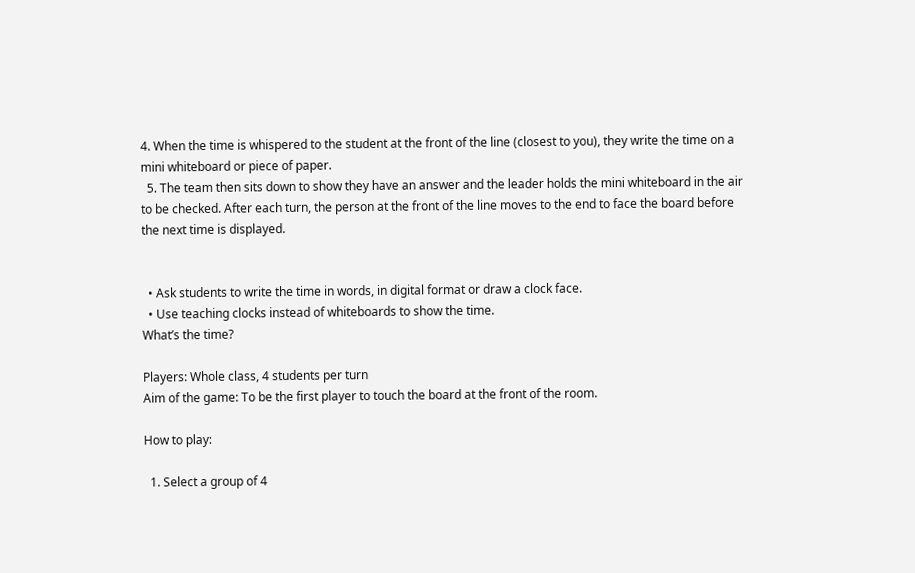4. When the time is whispered to the student at the front of the line (closest to you), they write the time on a mini whiteboard or piece of paper.
  5. The team then sits down to show they have an answer and the leader holds the mini whiteboard in the air to be checked. After each turn, the person at the front of the line moves to the end to face the board before the next time is displayed.


  • Ask students to write the time in words, in digital format or draw a clock face.
  • Use teaching clocks instead of whiteboards to show the time.
What’s the time?

Players: Whole class, 4 students per turn
Aim of the game: To be the first player to touch the board at the front of the room.

How to play:

  1. Select a group of 4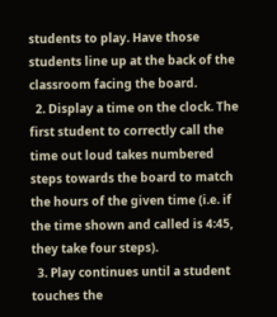students to play. Have those students line up at the back of the classroom facing the board.
  2. Display a time on the clock. The first student to correctly call the time out loud takes numbered steps towards the board to match the hours of the given time (i.e. if the time shown and called is 4:45, they take four steps).
  3. Play continues until a student touches the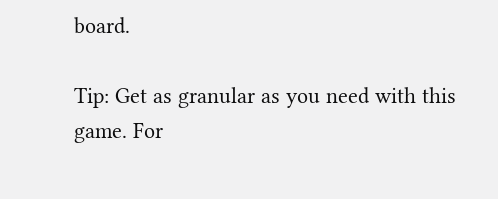board.

Tip: Get as granular as you need with this game. For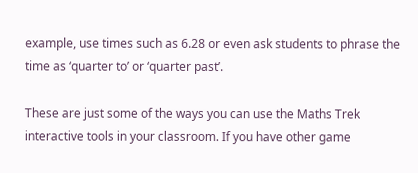example, use times such as 6.28 or even ask students to phrase the time as ‘quarter to’ or ‘quarter past’.

These are just some of the ways you can use the Maths Trek interactive tools in your classroom. If you have other game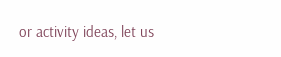or activity ideas, let us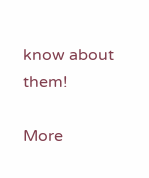know about them!

More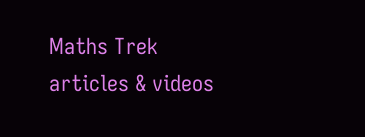Maths Trek articles & videos